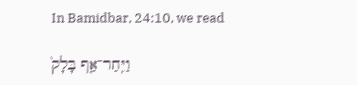In Bamidbar, 24:10, we read

וַיִּֽחַר־אַ֤ף בָּלָק֙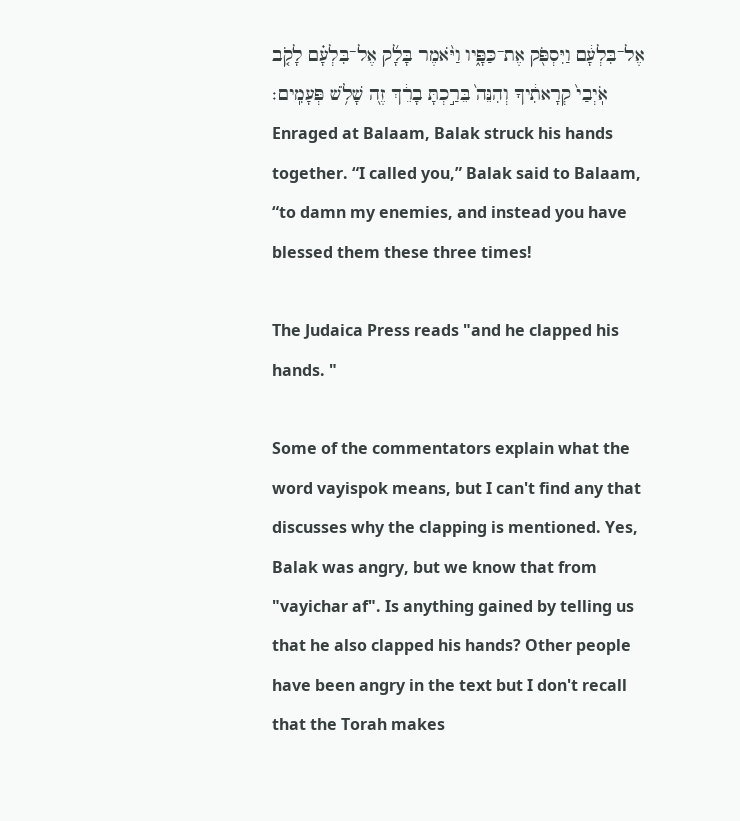אֶל־בִּלְעָ֔ם וַיִּסְפֹּ֖ק אֶת־כַּפָּ֑יו וַיֹּ֨אמֶר בָּלָ֜ק אֶל־בִּלְעָ֗ם לָקֹ֤ב אֹֽיְבַי֙ קְרָאתִ֔יךָ וְהִנֵּה֙ בֵּרַ֣כְתָּ בָרֵ֔ךְ זֶ֖ה שָׁלֹ֥שׁ פְּעָמִֽים׃ Enraged at Balaam, Balak struck his hands together. “I called you,” Balak said to Balaam, “to damn my enemies, and instead you have blessed them these three times!

The Judaica Press reads "and he clapped his hands. "

Some of the commentators explain what the word vayispok means, but I can't find any that discusses why the clapping is mentioned. Yes, Balak was angry, but we know that from "vayichar af". Is anything gained by telling us that he also clapped his hands? Other people have been angry in the text but I don't recall that the Torah makes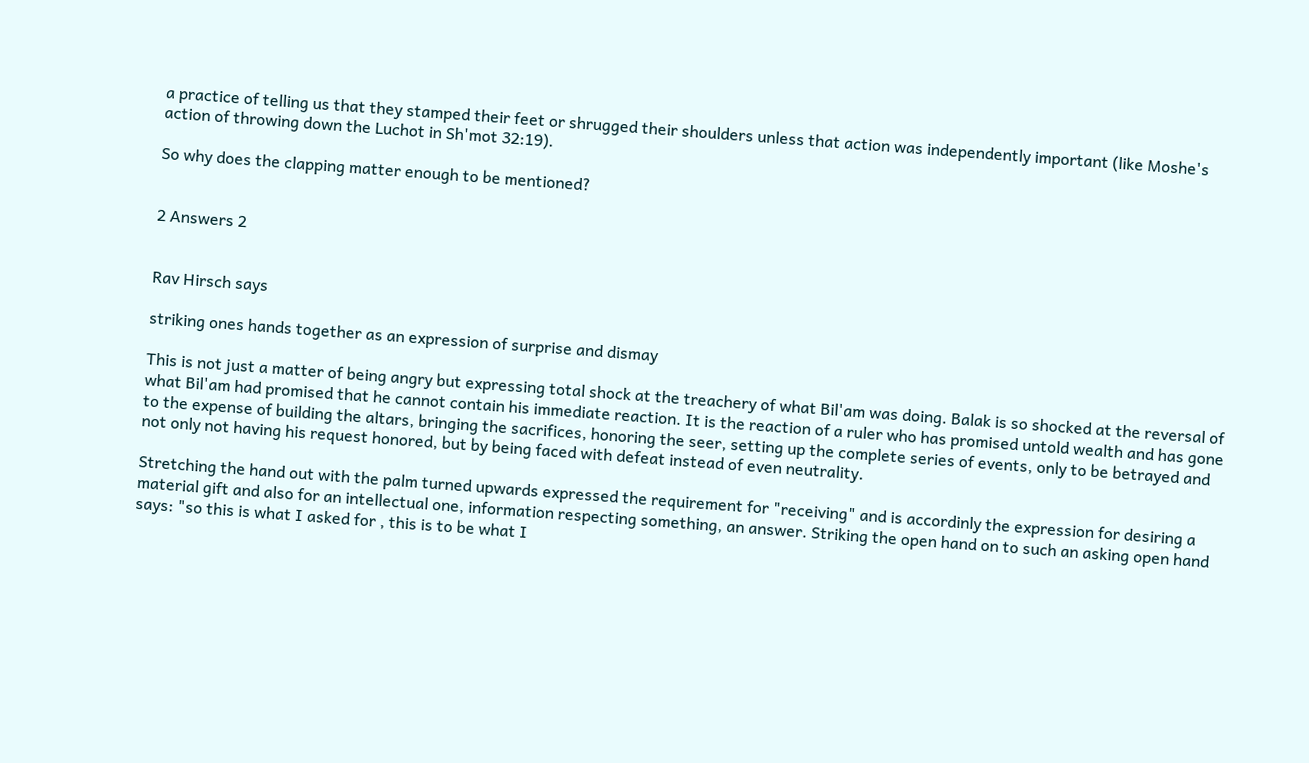a practice of telling us that they stamped their feet or shrugged their shoulders unless that action was independently important (like Moshe's action of throwing down the Luchot in Sh'mot 32:19).

So why does the clapping matter enough to be mentioned?


2 Answers 2


Rav Hirsch says

striking ones hands together as an expression of surprise and dismay

This is not just a matter of being angry but expressing total shock at the treachery of what Bil'am was doing. Balak is so shocked at the reversal of what Bil'am had promised that he cannot contain his immediate reaction. It is the reaction of a ruler who has promised untold wealth and has gone to the expense of building the altars, bringing the sacrifices, honoring the seer, setting up the complete series of events, only to be betrayed and not only not having his request honored, but by being faced with defeat instead of even neutrality.

Stretching the hand out with the palm turned upwards expressed the requirement for "receiving" and is accordinly the expression for desiring a material gift and also for an intellectual one, information respecting something, an answer. Striking the open hand on to such an asking open hand says: "so this is what I asked for , this is to be what I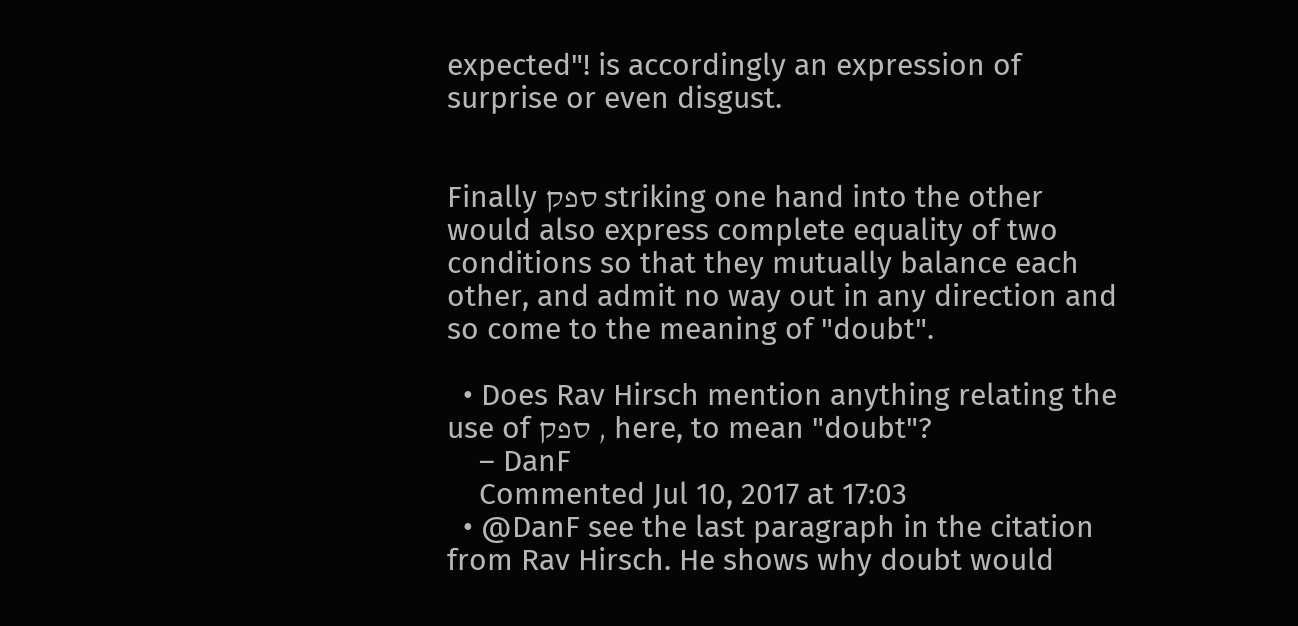expected"! is accordingly an expression of surprise or even disgust.


Finally ספק striking one hand into the other would also express complete equality of two conditions so that they mutually balance each other, and admit no way out in any direction and so come to the meaning of "doubt".

  • Does Rav Hirsch mention anything relating the use of ספק , here, to mean "doubt"?
    – DanF
    Commented Jul 10, 2017 at 17:03
  • @DanF see the last paragraph in the citation from Rav Hirsch. He shows why doubt would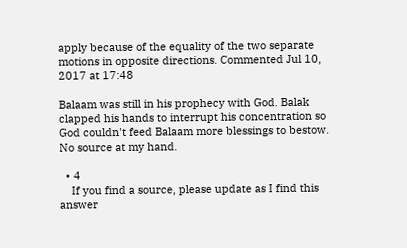apply because of the equality of the two separate motions in opposite directions. Commented Jul 10, 2017 at 17:48

Balaam was still in his prophecy with God. Balak clapped his hands to interrupt his concentration so God couldn't feed Balaam more blessings to bestow. No source at my hand.

  • 4
    If you find a source, please update as I find this answer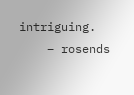intriguing.
    – rosends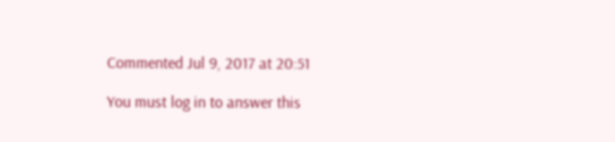Commented Jul 9, 2017 at 20:51

You must log in to answer this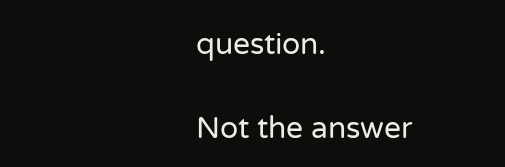question.

Not the answer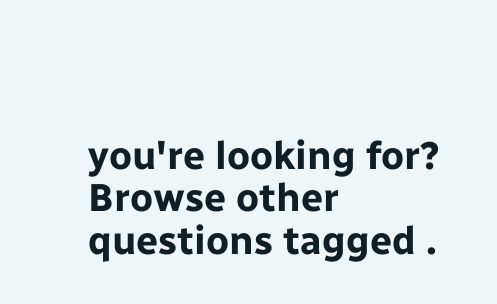you're looking for? Browse other questions tagged .